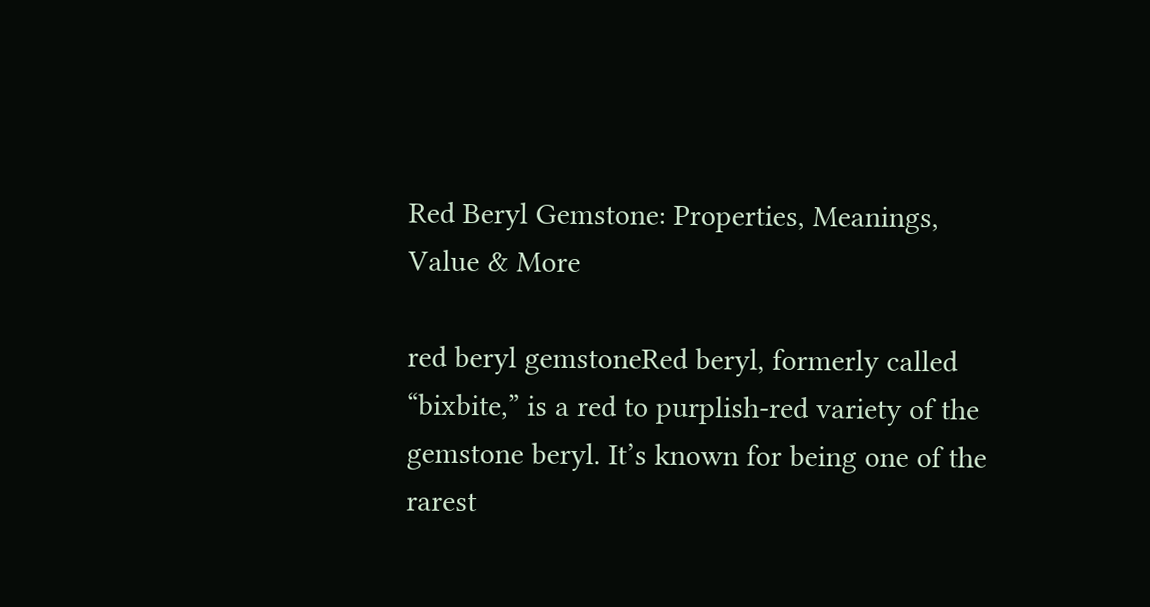Red Beryl Gemstone: Properties, Meanings, Value & More

red beryl gemstoneRed beryl, formerly called “bixbite,” is a red to purplish-red variety of the gemstone beryl. It’s known for being one of the rarest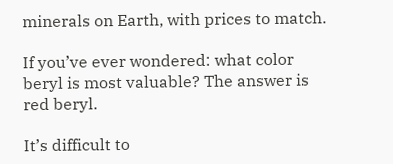minerals on Earth, with prices to match.

If you’ve ever wondered: what color beryl is most valuable? The answer is red beryl.

It’s difficult to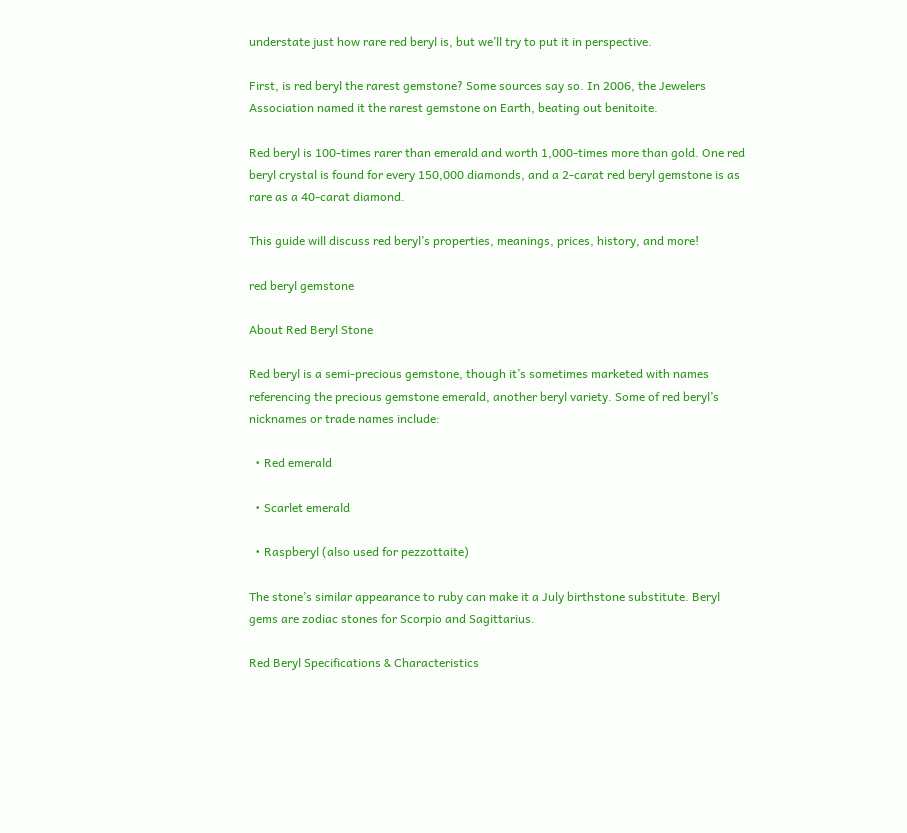understate just how rare red beryl is, but we’ll try to put it in perspective.

First, is red beryl the rarest gemstone? Some sources say so. In 2006, the Jewelers Association named it the rarest gemstone on Earth, beating out benitoite.

Red beryl is 100-times rarer than emerald and worth 1,000-times more than gold. One red beryl crystal is found for every 150,000 diamonds, and a 2-carat red beryl gemstone is as rare as a 40-carat diamond.

This guide will discuss red beryl’s properties, meanings, prices, history, and more!

red beryl gemstone

About Red Beryl Stone

Red beryl is a semi-precious gemstone, though it’s sometimes marketed with names referencing the precious gemstone emerald, another beryl variety. Some of red beryl’s nicknames or trade names include:

  • Red emerald

  • Scarlet emerald

  • Raspberyl (also used for pezzottaite)

The stone’s similar appearance to ruby can make it a July birthstone substitute. Beryl gems are zodiac stones for Scorpio and Sagittarius.

Red Beryl Specifications & Characteristics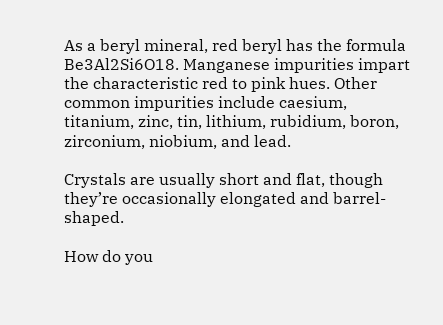As a beryl mineral, red beryl has the formula Be3Al2Si6O18. Manganese impurities impart the characteristic red to pink hues. Other common impurities include caesium, titanium, zinc, tin, lithium, rubidium, boron, zirconium, niobium, and lead.

Crystals are usually short and flat, though they’re occasionally elongated and barrel-shaped.

How do you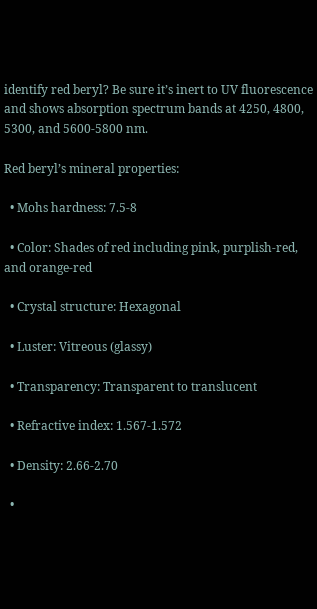identify red beryl? Be sure it’s inert to UV fluorescence and shows absorption spectrum bands at 4250, 4800, 5300, and 5600-5800 nm.

Red beryl’s mineral properties:

  • Mohs hardness: 7.5-8

  • Color: Shades of red including pink, purplish-red, and orange-red

  • Crystal structure: Hexagonal

  • Luster: Vitreous (glassy)

  • Transparency: Transparent to translucent

  • Refractive index: 1.567-1.572

  • Density: 2.66-2.70

  •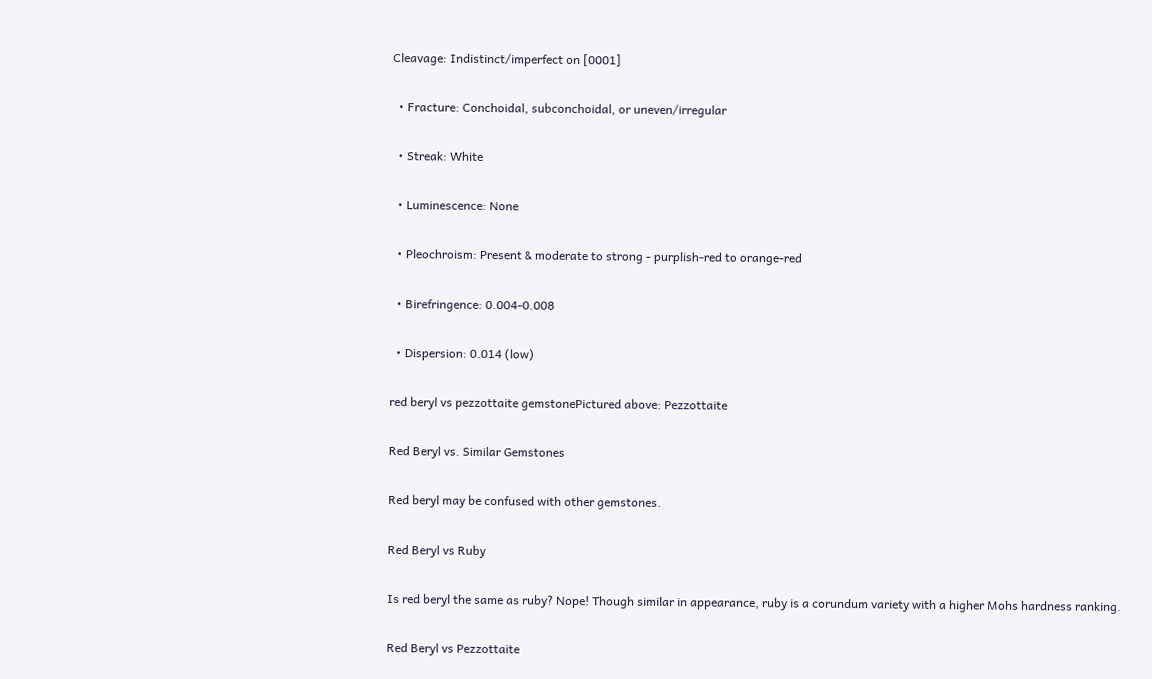Cleavage: Indistinct/imperfect on [0001]

  • Fracture: Conchoidal, subconchoidal, or uneven/irregular

  • Streak: White

  • Luminescence: None

  • Pleochroism: Present & moderate to strong - purplish-red to orange-red

  • Birefringence: 0.004-0.008

  • Dispersion: 0.014 (low)

red beryl vs pezzottaite gemstonePictured above: Pezzottaite

Red Beryl vs. Similar Gemstones

Red beryl may be confused with other gemstones.

Red Beryl vs Ruby

Is red beryl the same as ruby? Nope! Though similar in appearance, ruby is a corundum variety with a higher Mohs hardness ranking.

Red Beryl vs Pezzottaite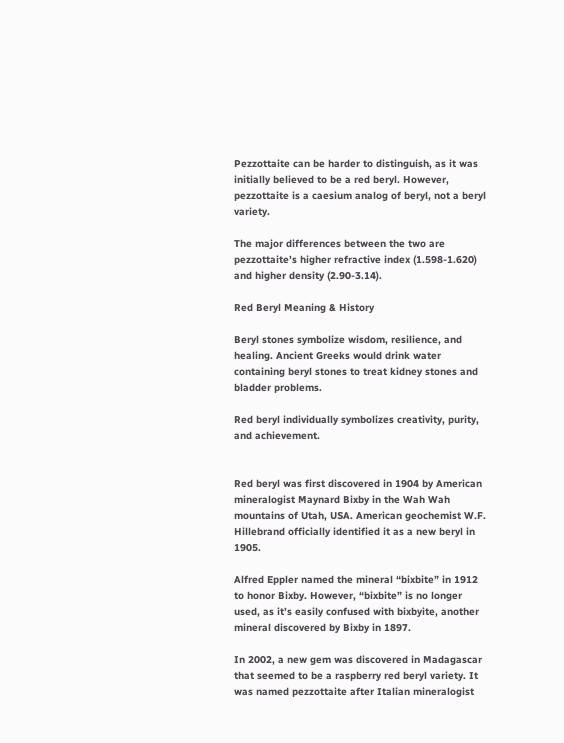Pezzottaite can be harder to distinguish, as it was initially believed to be a red beryl. However, pezzottaite is a caesium analog of beryl, not a beryl variety.

The major differences between the two are pezzottaite’s higher refractive index (1.598-1.620) and higher density (2.90-3.14).

Red Beryl Meaning & History

Beryl stones symbolize wisdom, resilience, and healing. Ancient Greeks would drink water containing beryl stones to treat kidney stones and bladder problems.

Red beryl individually symbolizes creativity, purity, and achievement.


Red beryl was first discovered in 1904 by American mineralogist Maynard Bixby in the Wah Wah mountains of Utah, USA. American geochemist W.F. Hillebrand officially identified it as a new beryl in 1905.

Alfred Eppler named the mineral “bixbite” in 1912 to honor Bixby. However, “bixbite” is no longer used, as it’s easily confused with bixbyite, another mineral discovered by Bixby in 1897.

In 2002, a new gem was discovered in Madagascar that seemed to be a raspberry red beryl variety. It was named pezzottaite after Italian mineralogist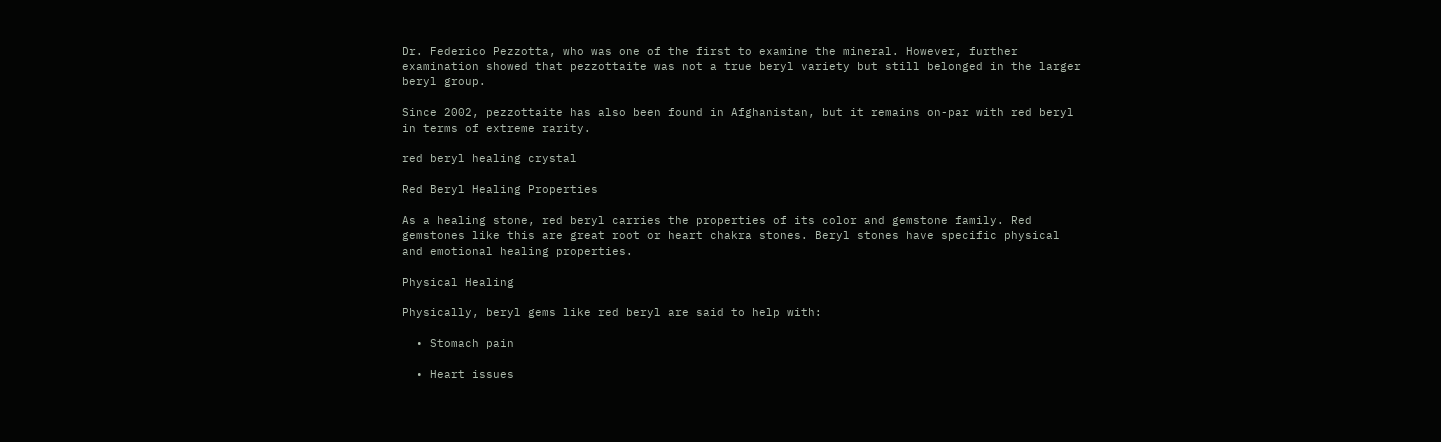Dr. Federico Pezzotta, who was one of the first to examine the mineral. However, further examination showed that pezzottaite was not a true beryl variety but still belonged in the larger beryl group.

Since 2002, pezzottaite has also been found in Afghanistan, but it remains on-par with red beryl in terms of extreme rarity.

red beryl healing crystal

Red Beryl Healing Properties

As a healing stone, red beryl carries the properties of its color and gemstone family. Red gemstones like this are great root or heart chakra stones. Beryl stones have specific physical and emotional healing properties.

Physical Healing

Physically, beryl gems like red beryl are said to help with:

  • Stomach pain

  • Heart issues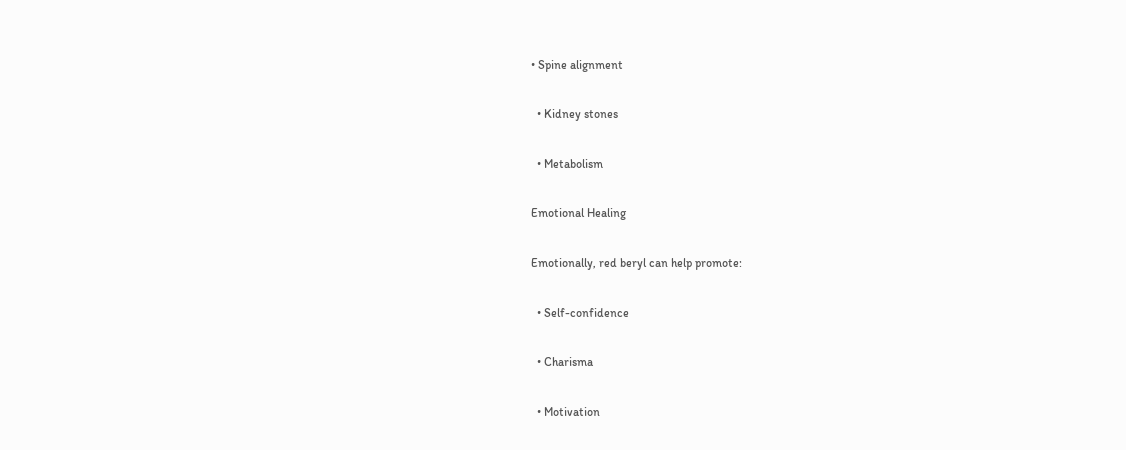• Spine alignment

  • Kidney stones

  • Metabolism

Emotional Healing

Emotionally, red beryl can help promote:

  • Self-confidence

  • Charisma

  • Motivation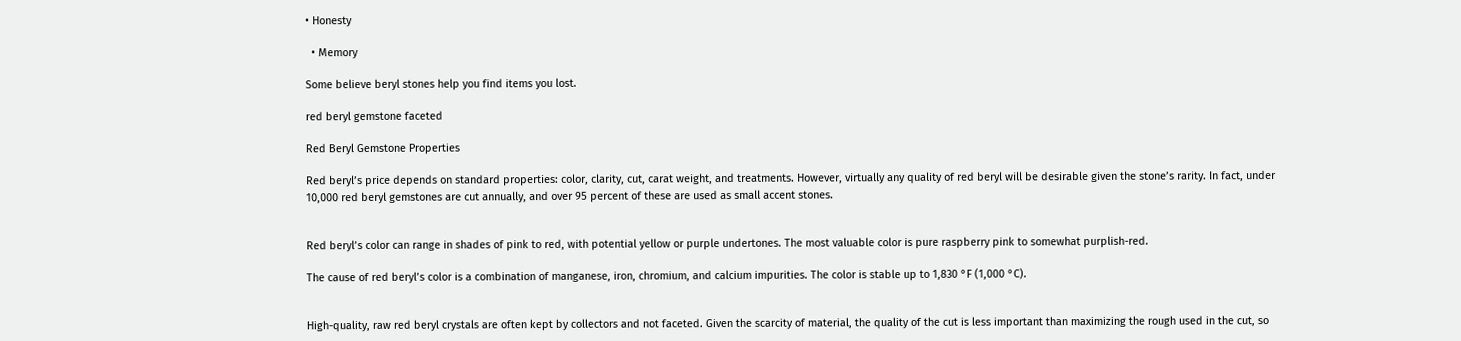• Honesty

  • Memory

Some believe beryl stones help you find items you lost.

red beryl gemstone faceted

Red Beryl Gemstone Properties

Red beryl’s price depends on standard properties: color, clarity, cut, carat weight, and treatments. However, virtually any quality of red beryl will be desirable given the stone’s rarity. In fact, under 10,000 red beryl gemstones are cut annually, and over 95 percent of these are used as small accent stones.


Red beryl’s color can range in shades of pink to red, with potential yellow or purple undertones. The most valuable color is pure raspberry pink to somewhat purplish-red.

The cause of red beryl’s color is a combination of manganese, iron, chromium, and calcium impurities. The color is stable up to 1,830 °F (1,000 °C).


High-quality, raw red beryl crystals are often kept by collectors and not faceted. Given the scarcity of material, the quality of the cut is less important than maximizing the rough used in the cut, so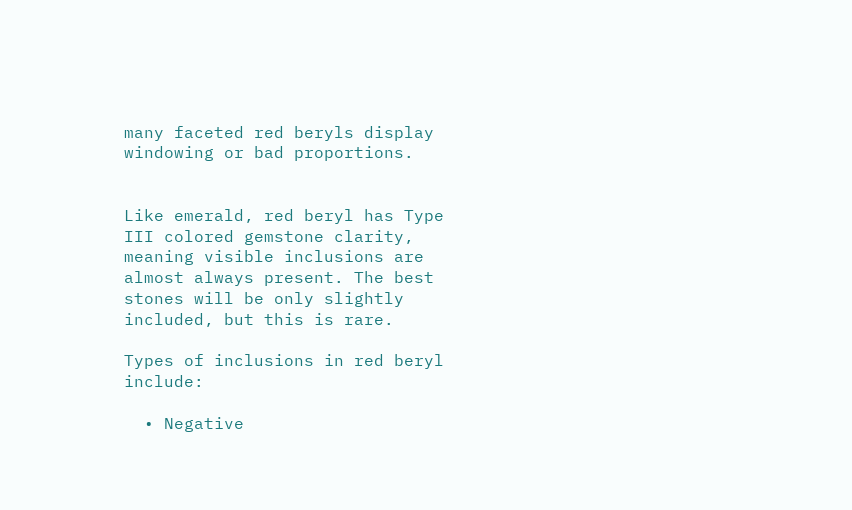many faceted red beryls display windowing or bad proportions.


Like emerald, red beryl has Type III colored gemstone clarity, meaning visible inclusions are almost always present. The best stones will be only slightly included, but this is rare.

Types of inclusions in red beryl include:

  • Negative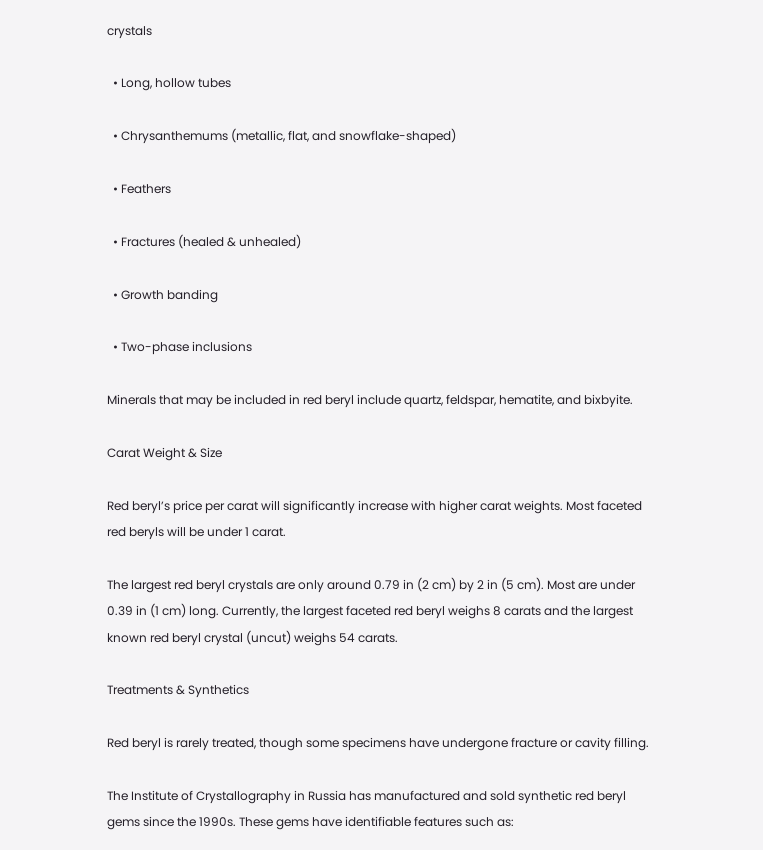crystals

  • Long, hollow tubes

  • Chrysanthemums (metallic, flat, and snowflake-shaped)

  • Feathers

  • Fractures (healed & unhealed)

  • Growth banding

  • Two-phase inclusions

Minerals that may be included in red beryl include quartz, feldspar, hematite, and bixbyite.

Carat Weight & Size

Red beryl’s price per carat will significantly increase with higher carat weights. Most faceted red beryls will be under 1 carat.

The largest red beryl crystals are only around 0.79 in (2 cm) by 2 in (5 cm). Most are under 0.39 in (1 cm) long. Currently, the largest faceted red beryl weighs 8 carats and the largest known red beryl crystal (uncut) weighs 54 carats.

Treatments & Synthetics

Red beryl is rarely treated, though some specimens have undergone fracture or cavity filling.

The Institute of Crystallography in Russia has manufactured and sold synthetic red beryl gems since the 1990s. These gems have identifiable features such as: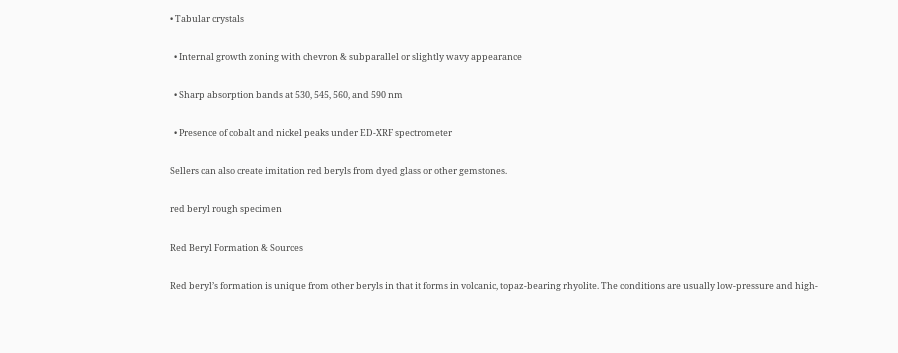• Tabular crystals

  • Internal growth zoning with chevron & subparallel or slightly wavy appearance

  • Sharp absorption bands at 530, 545, 560, and 590 nm

  • Presence of cobalt and nickel peaks under ED-XRF spectrometer

Sellers can also create imitation red beryls from dyed glass or other gemstones.

red beryl rough specimen

Red Beryl Formation & Sources

Red beryl’s formation is unique from other beryls in that it forms in volcanic, topaz-bearing rhyolite. The conditions are usually low-pressure and high-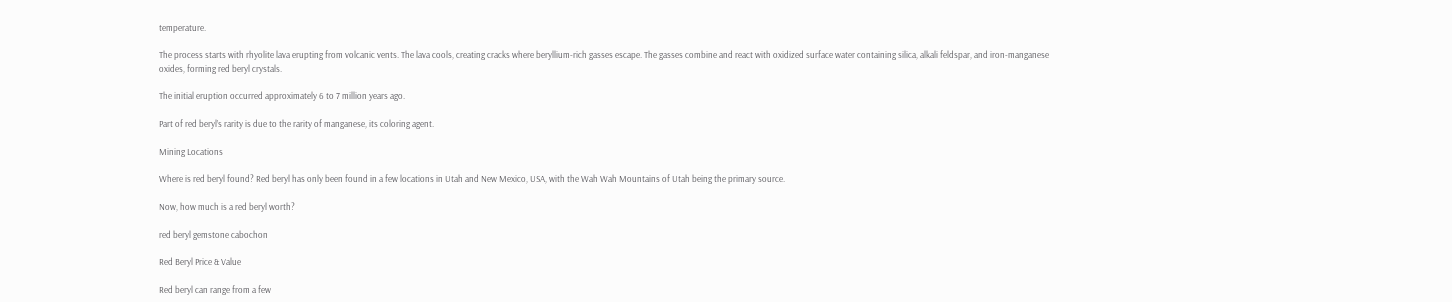temperature.

The process starts with rhyolite lava erupting from volcanic vents. The lava cools, creating cracks where beryllium-rich gasses escape. The gasses combine and react with oxidized surface water containing silica, alkali feldspar, and iron-manganese oxides, forming red beryl crystals.

The initial eruption occurred approximately 6 to 7 million years ago.

Part of red beryl’s rarity is due to the rarity of manganese, its coloring agent.

Mining Locations

Where is red beryl found? Red beryl has only been found in a few locations in Utah and New Mexico, USA, with the Wah Wah Mountains of Utah being the primary source.

Now, how much is a red beryl worth?

red beryl gemstone cabochon

Red Beryl Price & Value

Red beryl can range from a few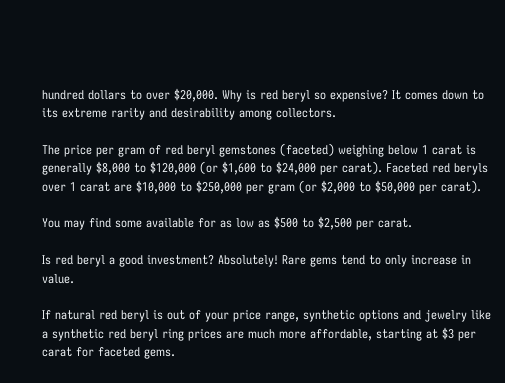hundred dollars to over $20,000. Why is red beryl so expensive? It comes down to its extreme rarity and desirability among collectors.

The price per gram of red beryl gemstones (faceted) weighing below 1 carat is generally $8,000 to $120,000 (or $1,600 to $24,000 per carat). Faceted red beryls over 1 carat are $10,000 to $250,000 per gram (or $2,000 to $50,000 per carat).

You may find some available for as low as $500 to $2,500 per carat.

Is red beryl a good investment? Absolutely! Rare gems tend to only increase in value.

If natural red beryl is out of your price range, synthetic options and jewelry like a synthetic red beryl ring prices are much more affordable, starting at $3 per carat for faceted gems.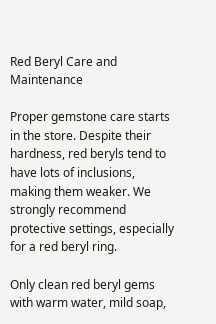Red Beryl Care and Maintenance

Proper gemstone care starts in the store. Despite their hardness, red beryls tend to have lots of inclusions, making them weaker. We strongly recommend protective settings, especially for a red beryl ring.

Only clean red beryl gems with warm water, mild soap,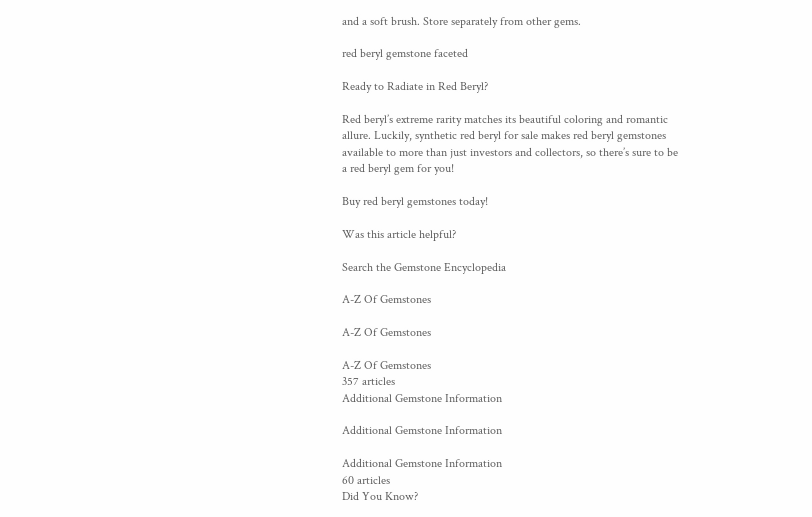and a soft brush. Store separately from other gems.

red beryl gemstone faceted

Ready to Radiate in Red Beryl?

Red beryl’s extreme rarity matches its beautiful coloring and romantic allure. Luckily, synthetic red beryl for sale makes red beryl gemstones available to more than just investors and collectors, so there’s sure to be a red beryl gem for you!

Buy red beryl gemstones today!

Was this article helpful?

Search the Gemstone Encyclopedia

A-Z Of Gemstones

A-Z Of Gemstones

A-Z Of Gemstones
357 articles
Additional Gemstone Information

Additional Gemstone Information

Additional Gemstone Information
60 articles
Did You Know?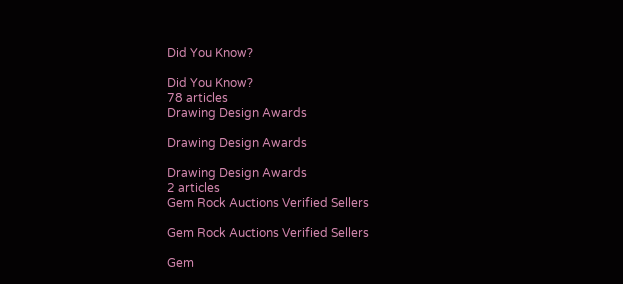Did You Know?

Did You Know?
78 articles
Drawing Design Awards

Drawing Design Awards

Drawing Design Awards
2 articles
Gem Rock Auctions Verified Sellers

Gem Rock Auctions Verified Sellers

Gem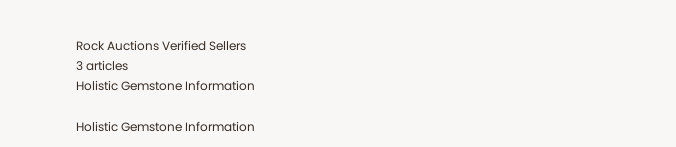Rock Auctions Verified Sellers
3 articles
Holistic Gemstone Information

Holistic Gemstone Information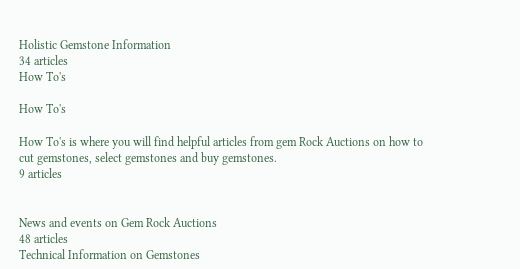Holistic Gemstone Information
34 articles
How To's

How To's

How To's is where you will find helpful articles from gem Rock Auctions on how to cut gemstones, select gemstones and buy gemstones.
9 articles


News and events on Gem Rock Auctions
48 articles
Technical Information on Gemstones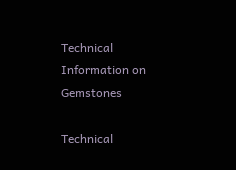Technical Information on Gemstones

Technical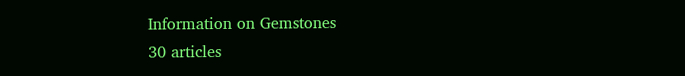Information on Gemstones
30 articles